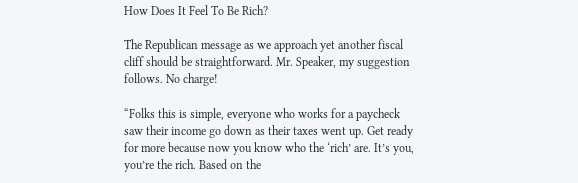How Does It Feel To Be Rich?

The Republican message as we approach yet another fiscal cliff should be straightforward. Mr. Speaker, my suggestion follows. No charge!

“Folks this is simple, everyone who works for a paycheck saw their income go down as their taxes went up. Get ready for more because now you know who the ‘rich’ are. It’s you, you’re the rich. Based on the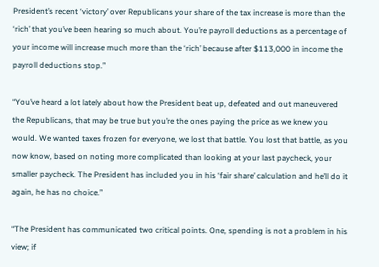President’s recent ‘victory’ over Republicans your share of the tax increase is more than the ‘rich’ that you’ve been hearing so much about. You’re payroll deductions as a percentage of your income will increase much more than the ‘rich’ because after $113,000 in income the payroll deductions stop.”

“You’ve heard a lot lately about how the President beat up, defeated and out maneuvered the Republicans, that may be true but you’re the ones paying the price as we knew you would. We wanted taxes frozen for everyone, we lost that battle. You lost that battle, as you now know, based on noting more complicated than looking at your last paycheck, your smaller paycheck. The President has included you in his ‘fair share’ calculation and he’ll do it again, he has no choice.”

“The President has communicated two critical points. One, spending is not a problem in his view; if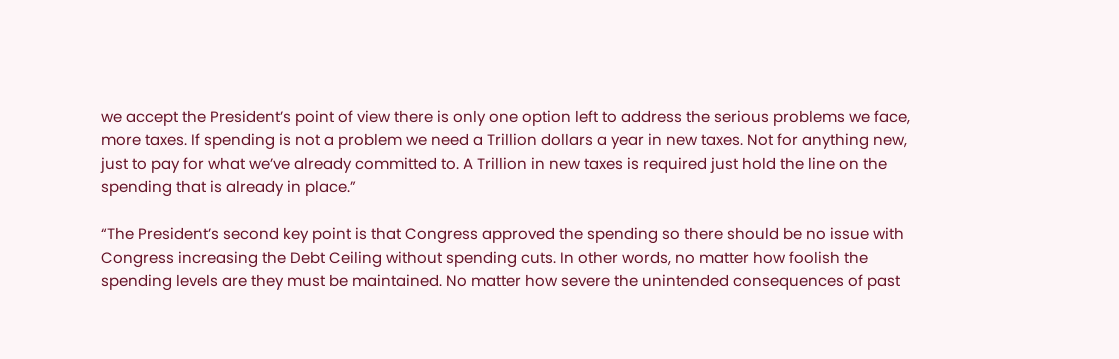we accept the President’s point of view there is only one option left to address the serious problems we face, more taxes. If spending is not a problem we need a Trillion dollars a year in new taxes. Not for anything new, just to pay for what we’ve already committed to. A Trillion in new taxes is required just hold the line on the spending that is already in place.”

“The President’s second key point is that Congress approved the spending so there should be no issue with Congress increasing the Debt Ceiling without spending cuts. In other words, no matter how foolish the spending levels are they must be maintained. No matter how severe the unintended consequences of past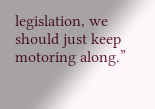legislation, we should just keep motoring along.”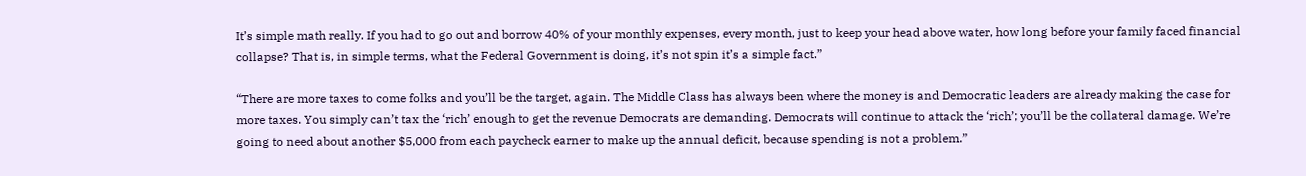It’s simple math really. If you had to go out and borrow 40% of your monthly expenses, every month, just to keep your head above water, how long before your family faced financial collapse? That is, in simple terms, what the Federal Government is doing, it’s not spin it’s a simple fact.”

“There are more taxes to come folks and you’ll be the target, again. The Middle Class has always been where the money is and Democratic leaders are already making the case for more taxes. You simply can’t tax the ‘rich’ enough to get the revenue Democrats are demanding. Democrats will continue to attack the ‘rich’; you’ll be the collateral damage. We’re going to need about another $5,000 from each paycheck earner to make up the annual deficit, because spending is not a problem.”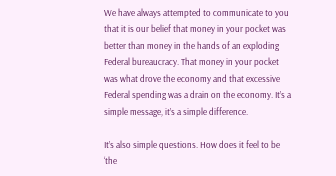We have always attempted to communicate to you that it is our belief that money in your pocket was better than money in the hands of an exploding Federal bureaucracy. That money in your pocket was what drove the economy and that excessive Federal spending was a drain on the economy. It’s a simple message, it’s a simple difference.

It’s also simple questions. How does it feel to be ‘the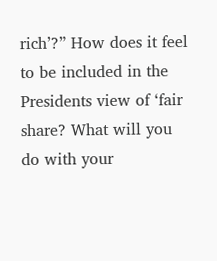rich’?” How does it feel to be included in the Presidents view of ‘fair share? What will you do with your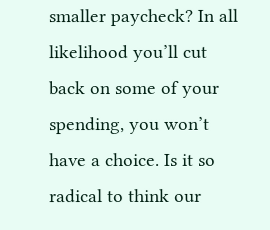smaller paycheck? In all likelihood you’ll cut back on some of your spending, you won’t have a choice. Is it so radical to think our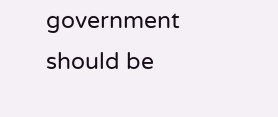government should be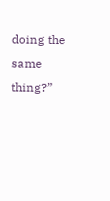doing the same thing?”